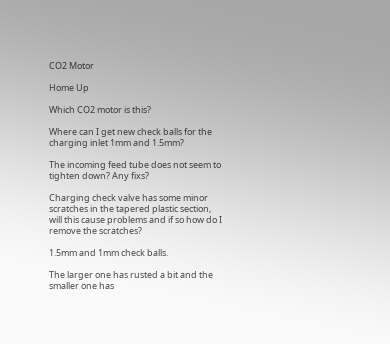CO2 Motor

Home Up

Which CO2 motor is this?

Where can I get new check balls for the charging inlet 1mm and 1.5mm?

The incoming feed tube does not seem to tighten down? Any fixs?

Charging check valve has some minor scratches in the tapered plastic section, will this cause problems and if so how do I remove the scratches?

1.5mm and 1mm check balls.

The larger one has rusted a bit and the smaller one has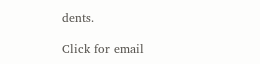dents.

Click for email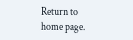Return to home page.